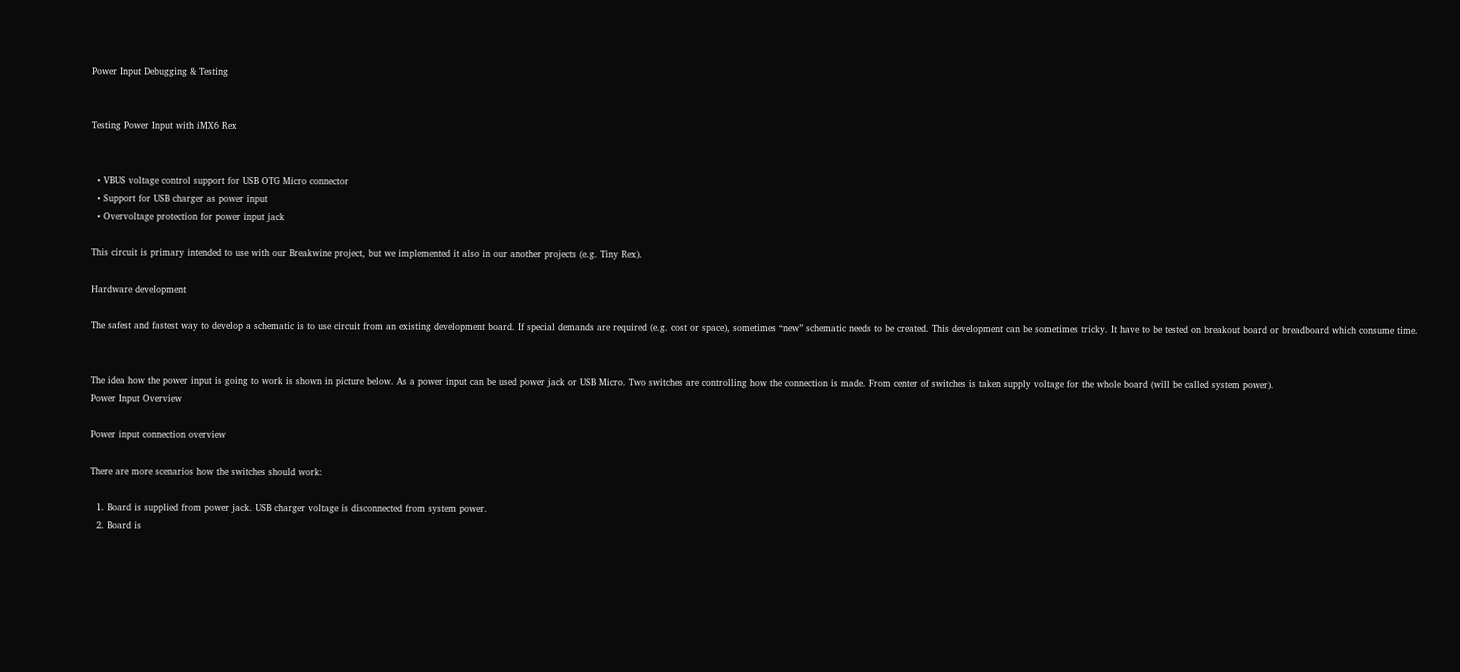Power Input Debugging & Testing


Testing Power Input with iMX6 Rex


  • VBUS voltage control support for USB OTG Micro connector
  • Support for USB charger as power input
  • Overvoltage protection for power input jack

This circuit is primary intended to use with our Breakwine project, but we implemented it also in our another projects (e.g. Tiny Rex).

Hardware development

The safest and fastest way to develop a schematic is to use circuit from an existing development board. If special demands are required (e.g. cost or space), sometimes “new” schematic needs to be created. This development can be sometimes tricky. It have to be tested on breakout board or breadboard which consume time.


The idea how the power input is going to work is shown in picture below. As a power input can be used power jack or USB Micro. Two switches are controlling how the connection is made. From center of switches is taken supply voltage for the whole board (will be called system power).
Power Input Overview

Power input connection overview

There are more scenarios how the switches should work:

  1. Board is supplied from power jack. USB charger voltage is disconnected from system power.
  2. Board is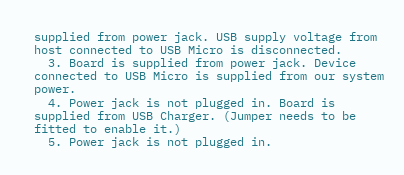supplied from power jack. USB supply voltage from host connected to USB Micro is disconnected.
  3. Board is supplied from power jack. Device connected to USB Micro is supplied from our system power.
  4. Power jack is not plugged in. Board is supplied from USB Charger. (Jumper needs to be fitted to enable it.)
  5. Power jack is not plugged in.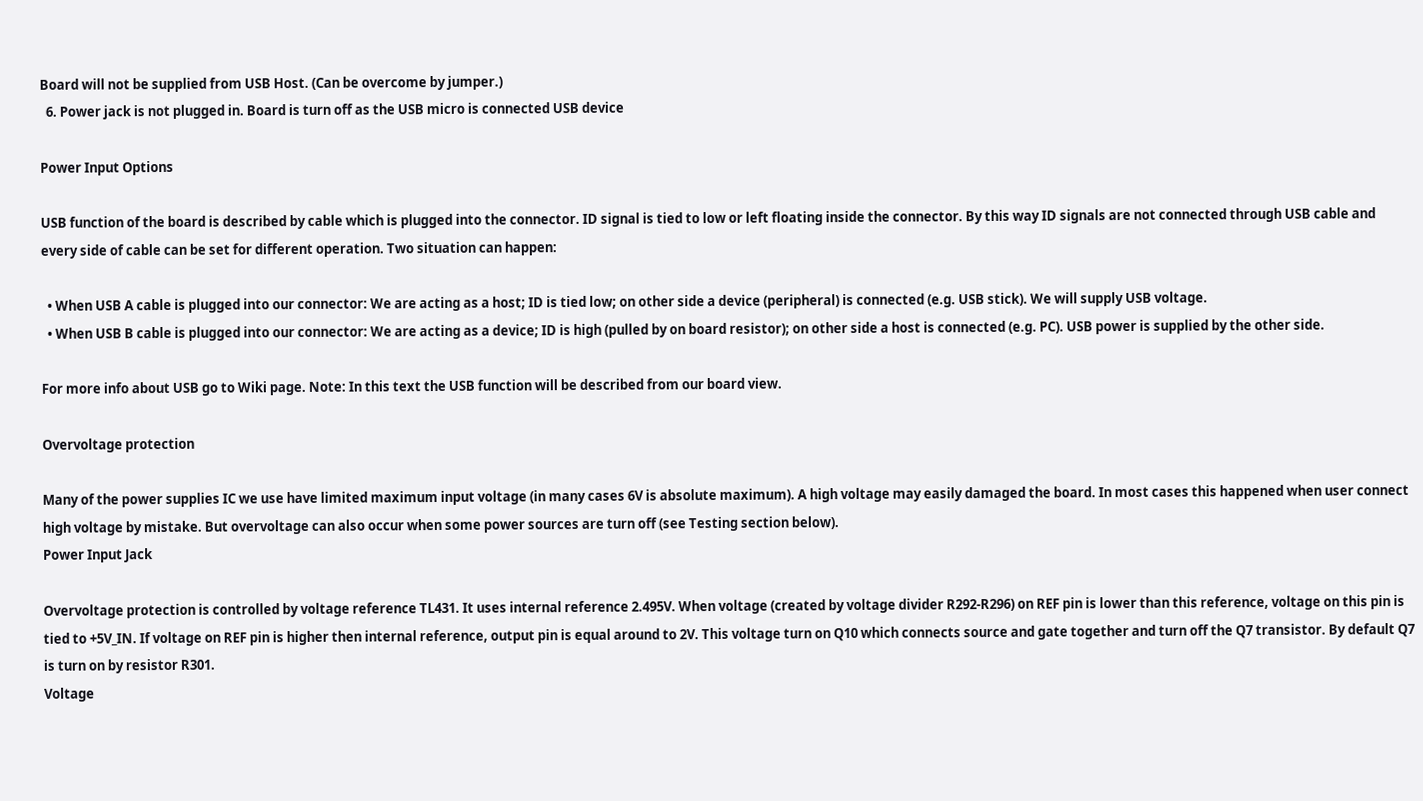Board will not be supplied from USB Host. (Can be overcome by jumper.)
  6. Power jack is not plugged in. Board is turn off as the USB micro is connected USB device

Power Input Options

USB function of the board is described by cable which is plugged into the connector. ID signal is tied to low or left floating inside the connector. By this way ID signals are not connected through USB cable and every side of cable can be set for different operation. Two situation can happen:

  • When USB A cable is plugged into our connector: We are acting as a host; ID is tied low; on other side a device (peripheral) is connected (e.g. USB stick). We will supply USB voltage.
  • When USB B cable is plugged into our connector: We are acting as a device; ID is high (pulled by on board resistor); on other side a host is connected (e.g. PC). USB power is supplied by the other side.

For more info about USB go to Wiki page. Note: In this text the USB function will be described from our board view.

Overvoltage protection

Many of the power supplies IC we use have limited maximum input voltage (in many cases 6V is absolute maximum). A high voltage may easily damaged the board. In most cases this happened when user connect high voltage by mistake. But overvoltage can also occur when some power sources are turn off (see Testing section below).
Power Input Jack

Overvoltage protection is controlled by voltage reference TL431. It uses internal reference 2.495V. When voltage (created by voltage divider R292-R296) on REF pin is lower than this reference, voltage on this pin is tied to +5V_IN. If voltage on REF pin is higher then internal reference, output pin is equal around to 2V. This voltage turn on Q10 which connects source and gate together and turn off the Q7 transistor. By default Q7 is turn on by resistor R301.
Voltage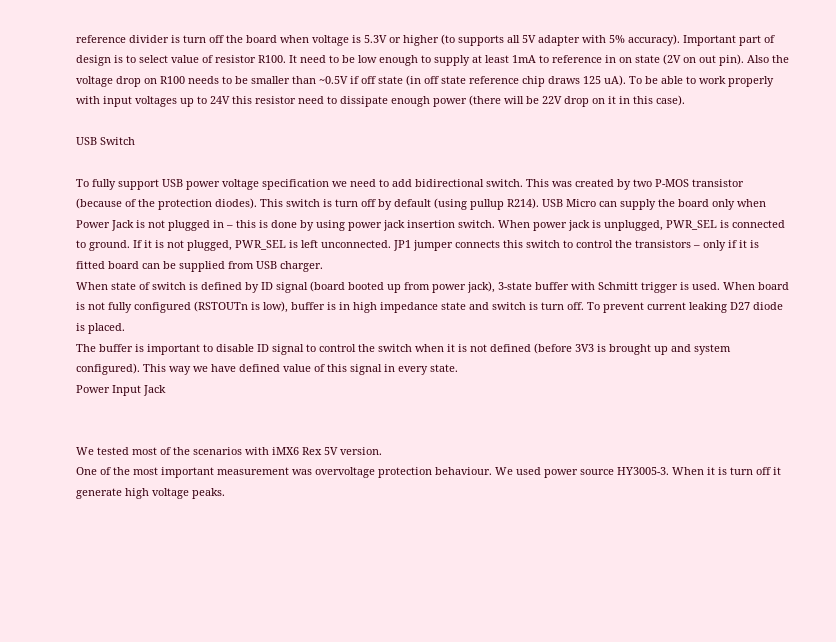reference divider is turn off the board when voltage is 5.3V or higher (to supports all 5V adapter with 5% accuracy). Important part of design is to select value of resistor R100. It need to be low enough to supply at least 1mA to reference in on state (2V on out pin). Also the voltage drop on R100 needs to be smaller than ~0.5V if off state (in off state reference chip draws 125 uA). To be able to work properly with input voltages up to 24V this resistor need to dissipate enough power (there will be 22V drop on it in this case).

USB Switch

To fully support USB power voltage specification we need to add bidirectional switch. This was created by two P-MOS transistor (because of the protection diodes). This switch is turn off by default (using pullup R214). USB Micro can supply the board only when Power Jack is not plugged in – this is done by using power jack insertion switch. When power jack is unplugged, PWR_SEL is connected to ground. If it is not plugged, PWR_SEL is left unconnected. JP1 jumper connects this switch to control the transistors – only if it is fitted board can be supplied from USB charger.
When state of switch is defined by ID signal (board booted up from power jack), 3-state buffer with Schmitt trigger is used. When board is not fully configured (RSTOUTn is low), buffer is in high impedance state and switch is turn off. To prevent current leaking D27 diode is placed.
The buffer is important to disable ID signal to control the switch when it is not defined (before 3V3 is brought up and system configured). This way we have defined value of this signal in every state.
Power Input Jack


We tested most of the scenarios with iMX6 Rex 5V version.
One of the most important measurement was overvoltage protection behaviour. We used power source HY3005-3. When it is turn off it generate high voltage peaks.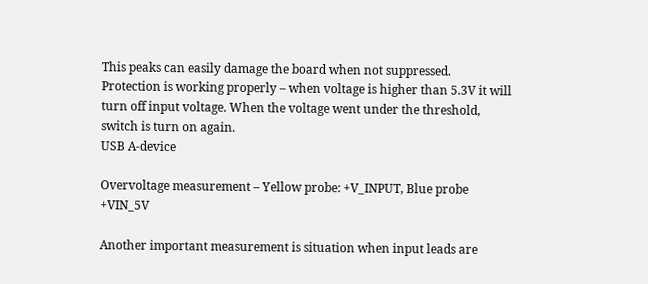This peaks can easily damage the board when not suppressed.
Protection is working properly – when voltage is higher than 5.3V it will turn off input voltage. When the voltage went under the threshold, switch is turn on again.
USB A-device

Overvoltage measurement – Yellow probe: +V_INPUT, Blue probe +VIN_5V

Another important measurement is situation when input leads are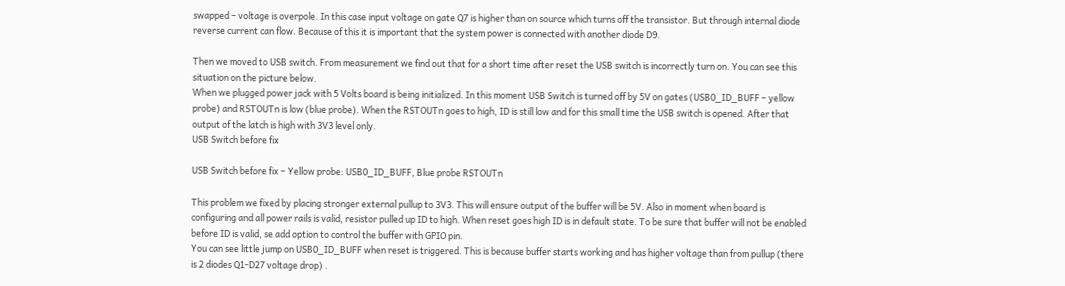swapped – voltage is overpole. In this case input voltage on gate Q7 is higher than on source which turns off the transistor. But through internal diode reverse current can flow. Because of this it is important that the system power is connected with another diode D9.

Then we moved to USB switch. From measurement we find out that for a short time after reset the USB switch is incorrectly turn on. You can see this situation on the picture below.
When we plugged power jack with 5 Volts board is being initialized. In this moment USB Switch is turned off by 5V on gates (USB0_ID_BUFF – yellow probe) and RSTOUTn is low (blue probe). When the RSTOUTn goes to high, ID is still low and for this small time the USB switch is opened. After that output of the latch is high with 3V3 level only.
USB Switch before fix

USB Switch before fix – Yellow probe: USB0_ID_BUFF, Blue probe RSTOUTn

This problem we fixed by placing stronger external pullup to 3V3. This will ensure output of the buffer will be 5V. Also in moment when board is configuring and all power rails is valid, resistor pulled up ID to high. When reset goes high ID is in default state. To be sure that buffer will not be enabled before ID is valid, se add option to control the buffer with GPIO pin.
You can see little jump on USB0_ID_BUFF when reset is triggered. This is because buffer starts working and has higher voltage than from pullup (there is 2 diodes Q1-D27 voltage drop) .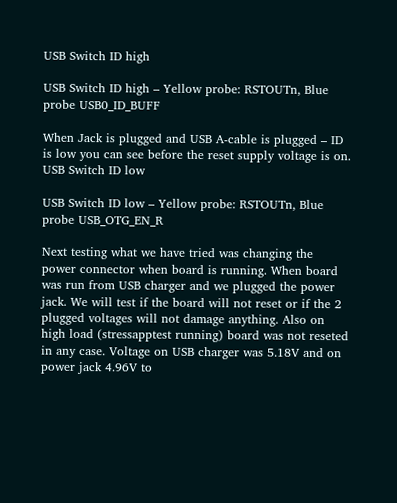USB Switch ID high

USB Switch ID high – Yellow probe: RSTOUTn, Blue probe USB0_ID_BUFF

When Jack is plugged and USB A-cable is plugged – ID is low you can see before the reset supply voltage is on.
USB Switch ID low

USB Switch ID low – Yellow probe: RSTOUTn, Blue probe USB_OTG_EN_R

Next testing what we have tried was changing the power connector when board is running. When board was run from USB charger and we plugged the power jack. We will test if the board will not reset or if the 2 plugged voltages will not damage anything. Also on high load (stressapptest running) board was not reseted in any case. Voltage on USB charger was 5.18V and on power jack 4.96V to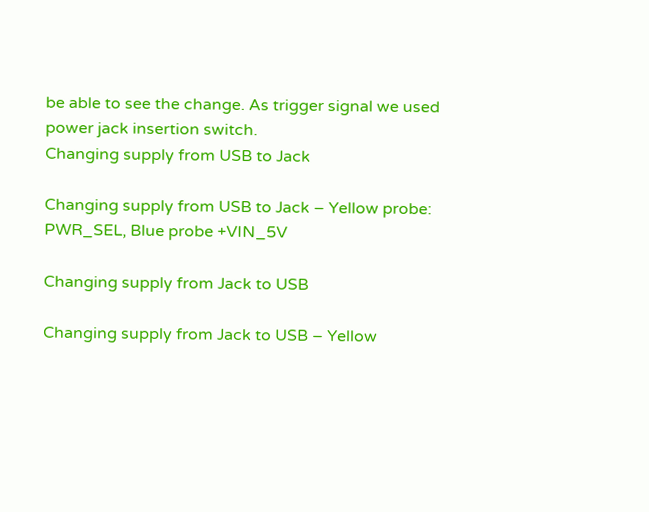be able to see the change. As trigger signal we used power jack insertion switch.
Changing supply from USB to Jack

Changing supply from USB to Jack – Yellow probe: PWR_SEL, Blue probe +VIN_5V

Changing supply from Jack to USB

Changing supply from Jack to USB – Yellow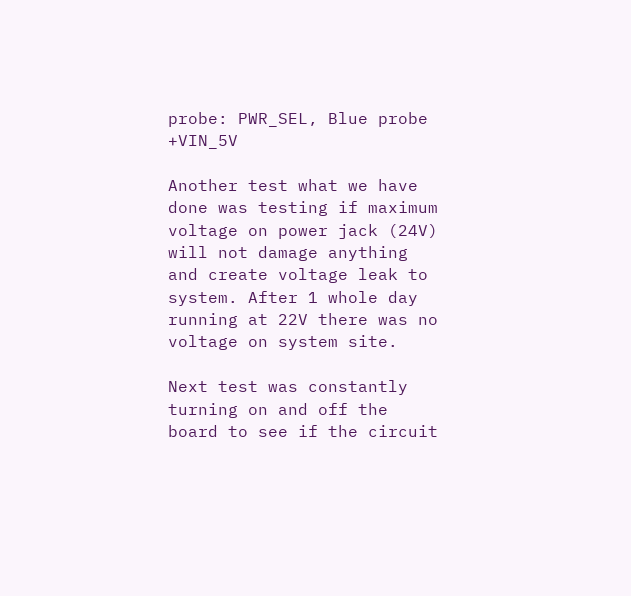probe: PWR_SEL, Blue probe +VIN_5V

Another test what we have done was testing if maximum voltage on power jack (24V) will not damage anything and create voltage leak to system. After 1 whole day running at 22V there was no voltage on system site.

Next test was constantly turning on and off the board to see if the circuit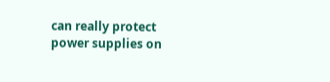can really protect power supplies on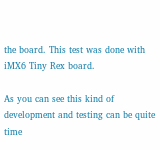the board. This test was done with iMX6 Tiny Rex board.

As you can see this kind of development and testing can be quite time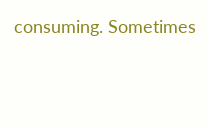consuming. Sometimes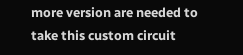more version are needed to take this custom circuit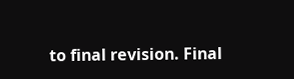to final revision. Final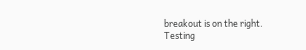breakout is on the right.
Testing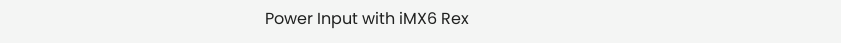Power Input with iMX6 Rex